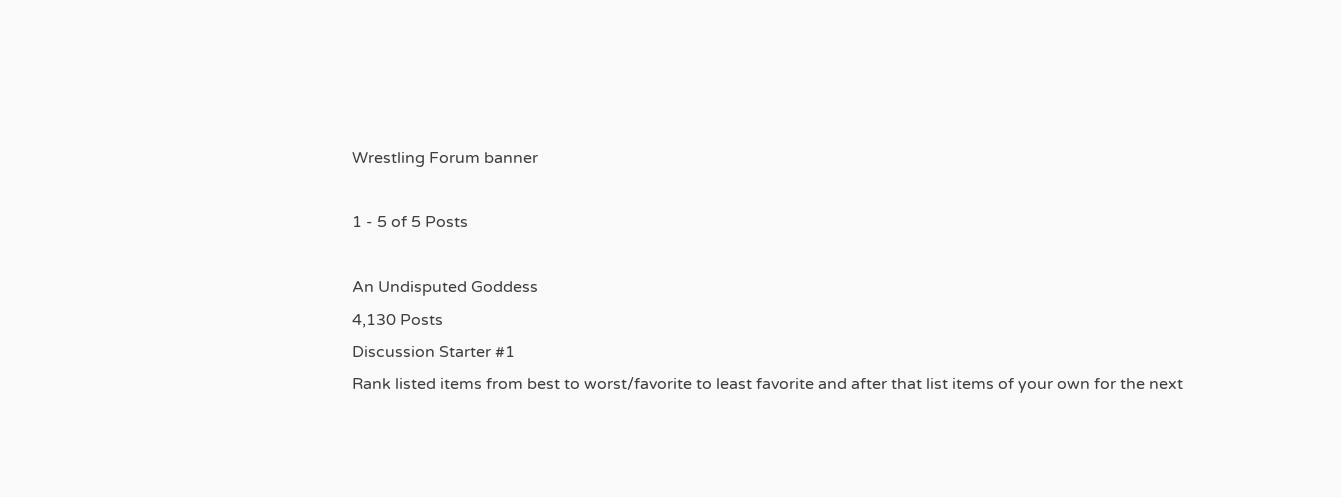Wrestling Forum banner

1 - 5 of 5 Posts

An Undisputed Goddess
4,130 Posts
Discussion Starter #1
Rank listed items from best to worst/favorite to least favorite and after that list items of your own for the next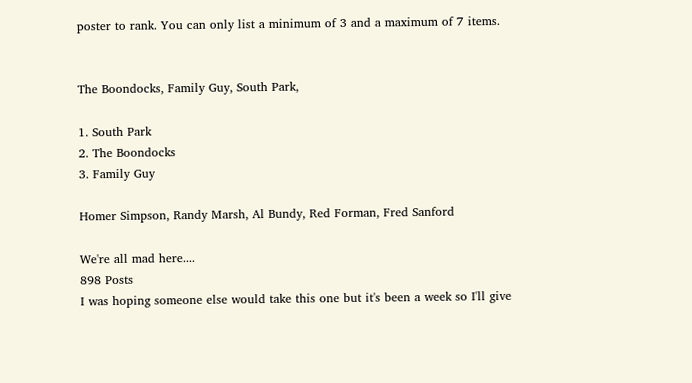poster to rank. You can only list a minimum of 3 and a maximum of 7 items.


The Boondocks, Family Guy, South Park,

1. South Park
2. The Boondocks
3. Family Guy

Homer Simpson, Randy Marsh, Al Bundy, Red Forman, Fred Sanford

We're all mad here....
898 Posts
I was hoping someone else would take this one but it's been a week so I'll give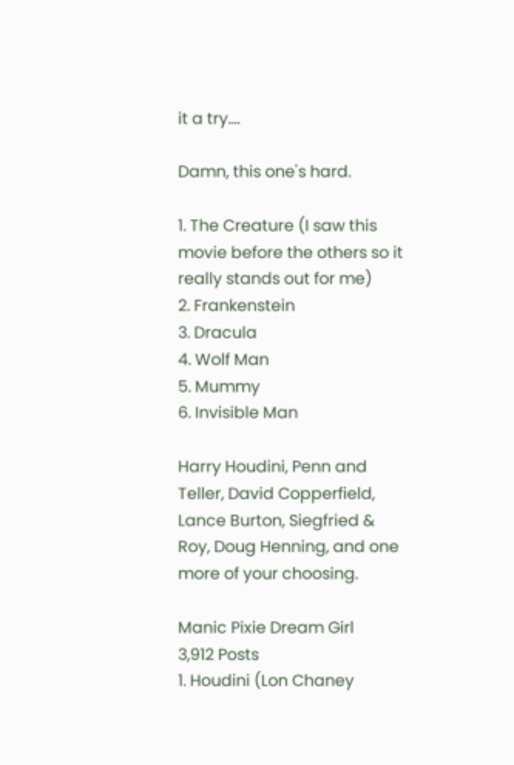it a try....

Damn, this one's hard.

1. The Creature (I saw this movie before the others so it really stands out for me)
2. Frankenstein
3. Dracula
4. Wolf Man
5. Mummy
6. Invisible Man

Harry Houdini, Penn and Teller, David Copperfield, Lance Burton, Siegfried & Roy, Doug Henning, and one more of your choosing.

Manic Pixie Dream Girl
3,912 Posts
1. Houdini (Lon Chaney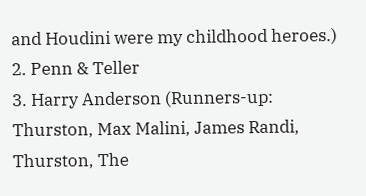and Houdini were my childhood heroes.)
2. Penn & Teller
3. Harry Anderson (Runners-up: Thurston, Max Malini, James Randi, Thurston, The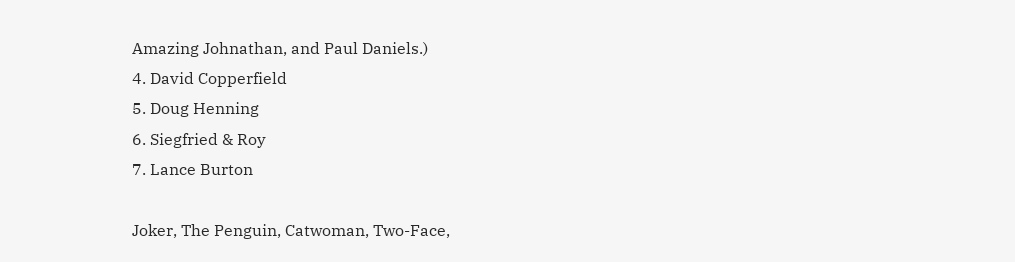Amazing Johnathan, and Paul Daniels.)
4. David Copperfield
5. Doug Henning
6. Siegfried & Roy
7. Lance Burton

Joker, The Penguin, Catwoman, Two-Face,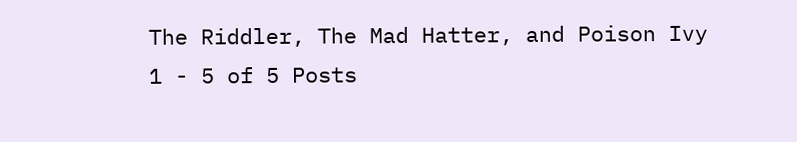The Riddler, The Mad Hatter, and Poison Ivy
1 - 5 of 5 Posts